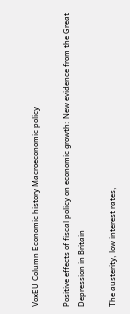VoxEU Column Economic history Macroeconomic policy

Positive effects of fiscal policy on economic growth: New evidence from the Great Depression in Britain

The austerity, low interest rates,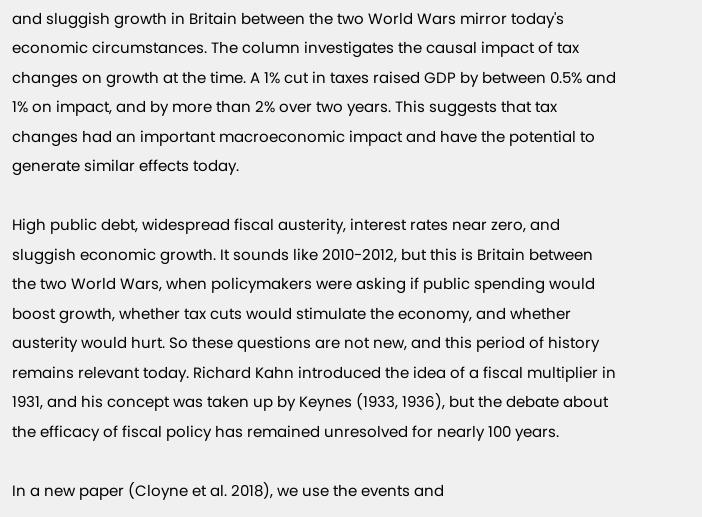and sluggish growth in Britain between the two World Wars mirror today's economic circumstances. The column investigates the causal impact of tax changes on growth at the time. A 1% cut in taxes raised GDP by between 0.5% and 1% on impact, and by more than 2% over two years. This suggests that tax changes had an important macroeconomic impact and have the potential to generate similar effects today.

High public debt, widespread fiscal austerity, interest rates near zero, and sluggish economic growth. It sounds like 2010-2012, but this is Britain between the two World Wars, when policymakers were asking if public spending would boost growth, whether tax cuts would stimulate the economy, and whether austerity would hurt. So these questions are not new, and this period of history remains relevant today. Richard Kahn introduced the idea of a fiscal multiplier in 1931, and his concept was taken up by Keynes (1933, 1936), but the debate about the efficacy of fiscal policy has remained unresolved for nearly 100 years.

In a new paper (Cloyne et al. 2018), we use the events and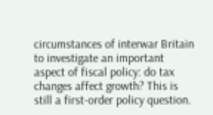circumstances of interwar Britain to investigate an important aspect of fiscal policy: do tax changes affect growth? This is still a first-order policy question.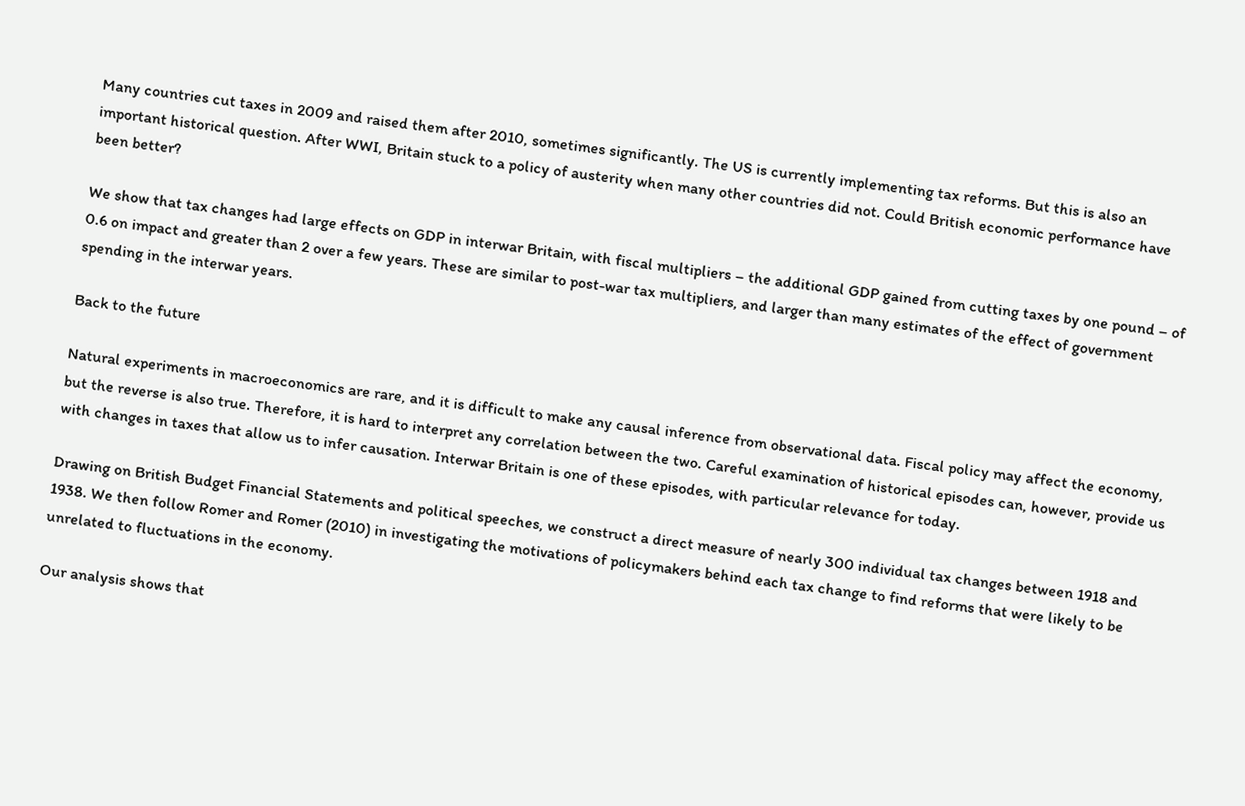Many countries cut taxes in 2009 and raised them after 2010, sometimes significantly. The US is currently implementing tax reforms. But this is also an important historical question. After WWI, Britain stuck to a policy of austerity when many other countries did not. Could British economic performance have been better?

We show that tax changes had large effects on GDP in interwar Britain, with fiscal multipliers – the additional GDP gained from cutting taxes by one pound – of 0.6 on impact and greater than 2 over a few years. These are similar to post-war tax multipliers, and larger than many estimates of the effect of government spending in the interwar years.

Back to the future

Natural experiments in macroeconomics are rare, and it is difficult to make any causal inference from observational data. Fiscal policy may affect the economy, but the reverse is also true. Therefore, it is hard to interpret any correlation between the two. Careful examination of historical episodes can, however, provide us with changes in taxes that allow us to infer causation. Interwar Britain is one of these episodes, with particular relevance for today.

Drawing on British Budget Financial Statements and political speeches, we construct a direct measure of nearly 300 individual tax changes between 1918 and 1938. We then follow Romer and Romer (2010) in investigating the motivations of policymakers behind each tax change to find reforms that were likely to be unrelated to fluctuations in the economy.

Our analysis shows that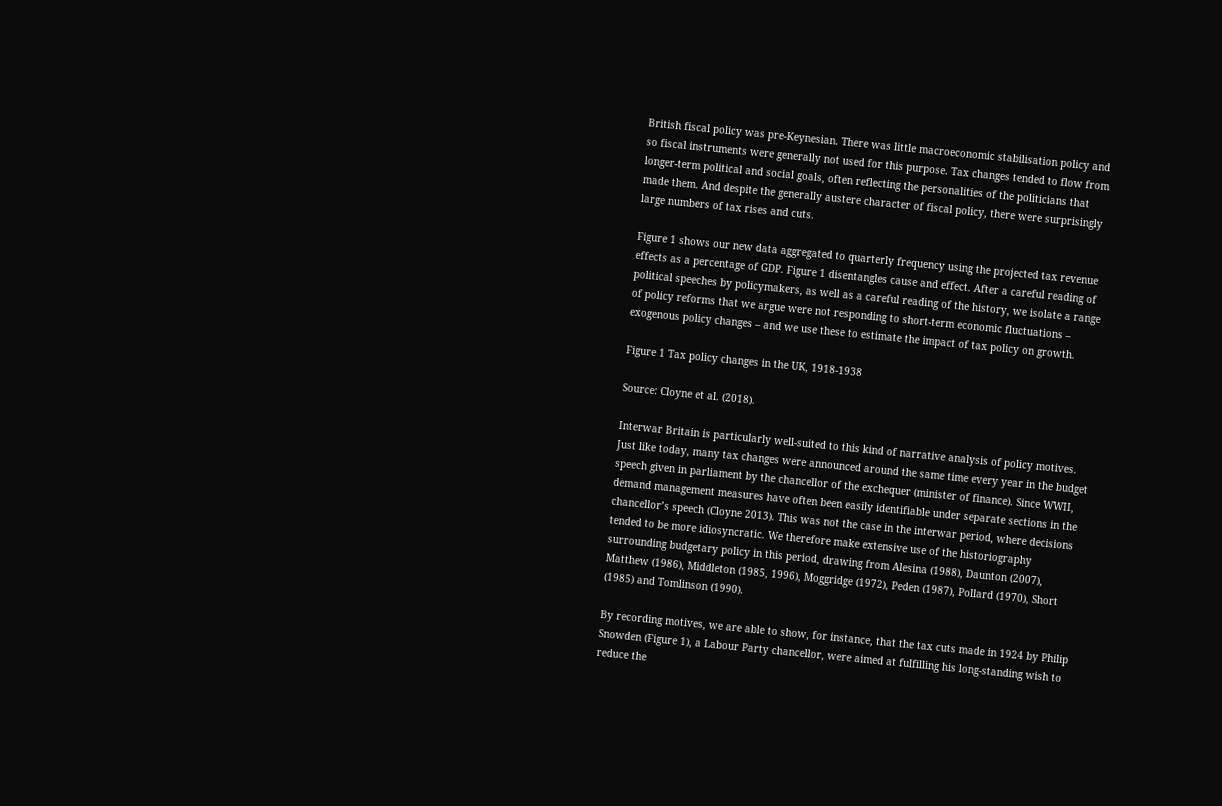British fiscal policy was pre-Keynesian. There was little macroeconomic stabilisation policy and so fiscal instruments were generally not used for this purpose. Tax changes tended to flow from longer-term political and social goals, often reflecting the personalities of the politicians that made them. And despite the generally austere character of fiscal policy, there were surprisingly large numbers of tax rises and cuts.

Figure 1 shows our new data aggregated to quarterly frequency using the projected tax revenue effects as a percentage of GDP. Figure 1 disentangles cause and effect. After a careful reading of political speeches by policymakers, as well as a careful reading of the history, we isolate a range of policy reforms that we argue were not responding to short-term economic fluctuations – exogenous policy changes – and we use these to estimate the impact of tax policy on growth.

Figure 1 Tax policy changes in the UK, 1918-1938

Source: Cloyne et al. (2018).

Interwar Britain is particularly well-suited to this kind of narrative analysis of policy motives. Just like today, many tax changes were announced around the same time every year in the budget speech given in parliament by the chancellor of the exchequer (minister of finance). Since WWII, demand management measures have often been easily identifiable under separate sections in the chancellor’s speech (Cloyne 2013). This was not the case in the interwar period, where decisions tended to be more idiosyncratic. We therefore make extensive use of the historiography surrounding budgetary policy in this period, drawing from Alesina (1988), Daunton (2007), Matthew (1986), Middleton (1985, 1996), Moggridge (1972), Peden (1987), Pollard (1970), Short (1985) and Tomlinson (1990).

By recording motives, we are able to show, for instance, that the tax cuts made in 1924 by Philip Snowden (Figure 1), a Labour Party chancellor, were aimed at fulfilling his long-standing wish to reduce the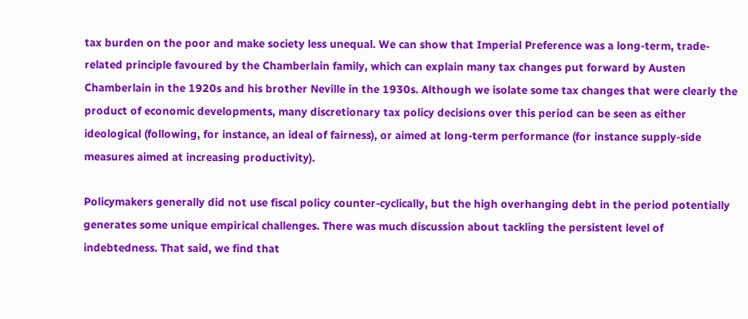tax burden on the poor and make society less unequal. We can show that Imperial Preference was a long-term, trade-related principle favoured by the Chamberlain family, which can explain many tax changes put forward by Austen Chamberlain in the 1920s and his brother Neville in the 1930s. Although we isolate some tax changes that were clearly the product of economic developments, many discretionary tax policy decisions over this period can be seen as either ideological (following, for instance, an ideal of fairness), or aimed at long-term performance (for instance supply-side measures aimed at increasing productivity).

Policymakers generally did not use fiscal policy counter-cyclically, but the high overhanging debt in the period potentially generates some unique empirical challenges. There was much discussion about tackling the persistent level of indebtedness. That said, we find that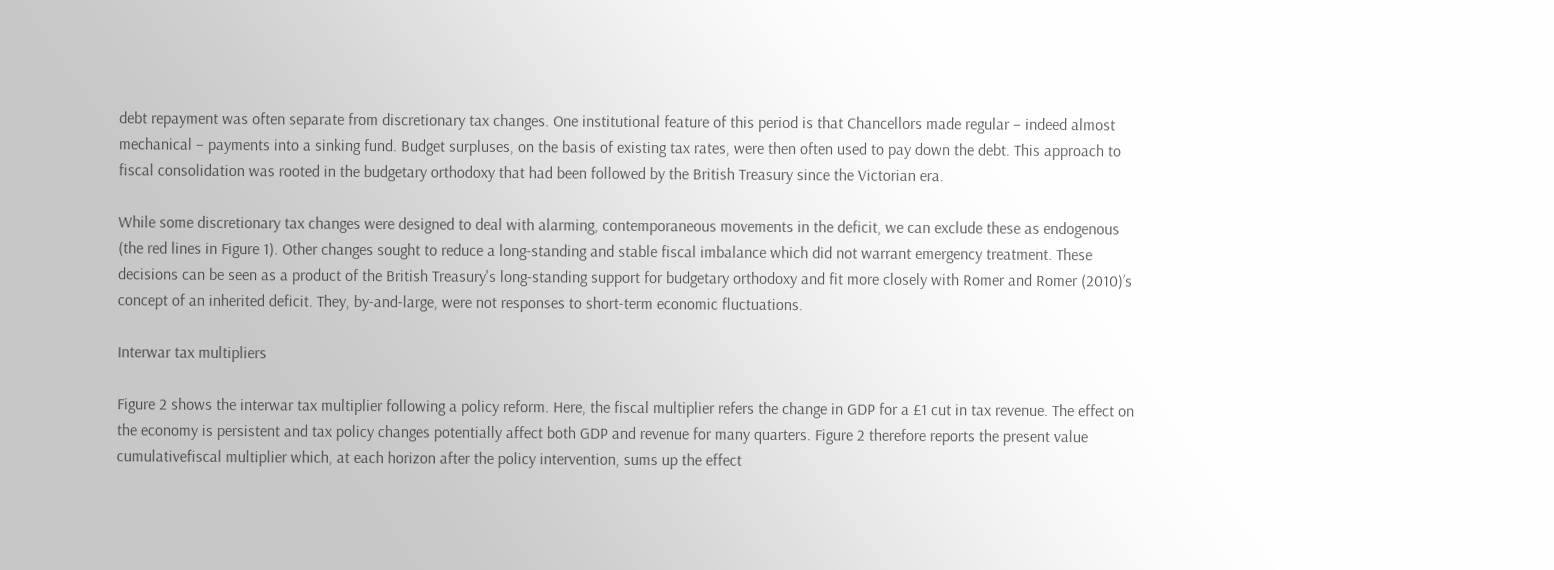debt repayment was often separate from discretionary tax changes. One institutional feature of this period is that Chancellors made regular – indeed almost mechanical – payments into a sinking fund. Budget surpluses, on the basis of existing tax rates, were then often used to pay down the debt. This approach to fiscal consolidation was rooted in the budgetary orthodoxy that had been followed by the British Treasury since the Victorian era.

While some discretionary tax changes were designed to deal with alarming, contemporaneous movements in the deficit, we can exclude these as endogenous (the red lines in Figure 1). Other changes sought to reduce a long-standing and stable fiscal imbalance which did not warrant emergency treatment. These decisions can be seen as a product of the British Treasury's long-standing support for budgetary orthodoxy and fit more closely with Romer and Romer (2010)’s concept of an inherited deficit. They, by-and-large, were not responses to short-term economic fluctuations.

Interwar tax multipliers

Figure 2 shows the interwar tax multiplier following a policy reform. Here, the fiscal multiplier refers the change in GDP for a £1 cut in tax revenue. The effect on the economy is persistent and tax policy changes potentially affect both GDP and revenue for many quarters. Figure 2 therefore reports the present value cumulativefiscal multiplier which, at each horizon after the policy intervention, sums up the effect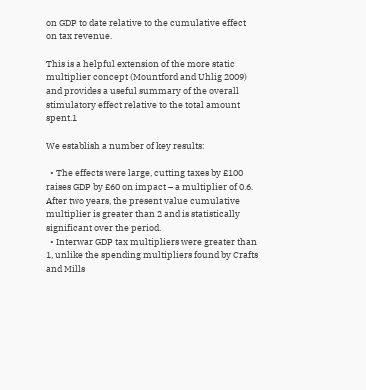on GDP to date relative to the cumulative effect on tax revenue.

This is a helpful extension of the more static multiplier concept (Mountford and Uhlig 2009) and provides a useful summary of the overall stimulatory effect relative to the total amount spent.1

We establish a number of key results:

  • The effects were large, cutting taxes by £100 raises GDP by £60 on impact – a multiplier of 0.6. After two years, the present value cumulative multiplier is greater than 2 and is statistically significant over the period.
  • Interwar GDP tax multipliers were greater than 1, unlike the spending multipliers found by Crafts and Mills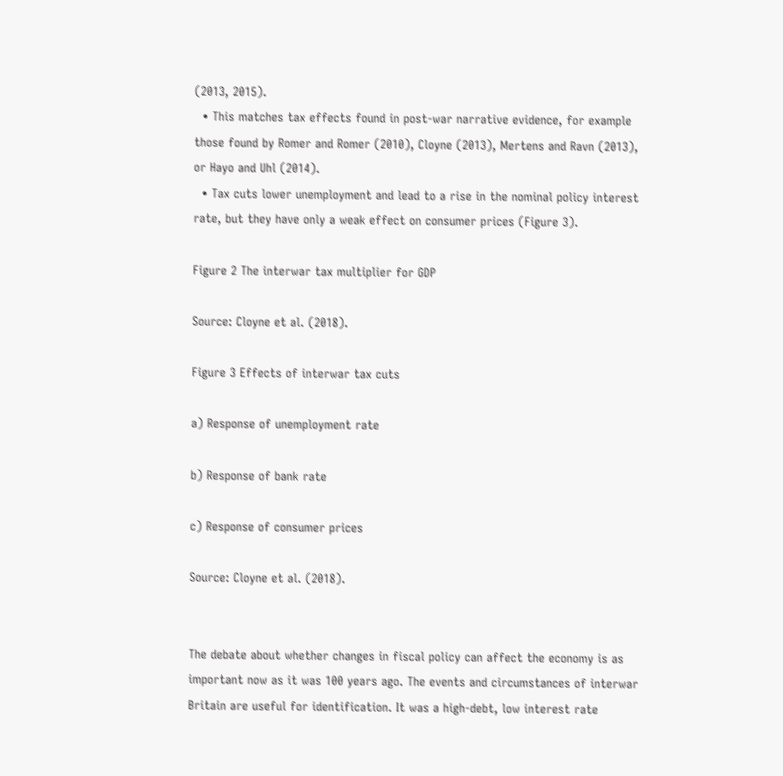(2013, 2015).
  • This matches tax effects found in post-war narrative evidence, for example those found by Romer and Romer (2010), Cloyne (2013), Mertens and Ravn (2013), or Hayo and Uhl (2014).
  • Tax cuts lower unemployment and lead to a rise in the nominal policy interest rate, but they have only a weak effect on consumer prices (Figure 3).

Figure 2 The interwar tax multiplier for GDP

Source: Cloyne et al. (2018).

Figure 3 Effects of interwar tax cuts

a) Response of unemployment rate

b) Response of bank rate

c) Response of consumer prices

Source: Cloyne et al. (2018).


The debate about whether changes in fiscal policy can affect the economy is as important now as it was 100 years ago. The events and circumstances of interwar Britain are useful for identification. It was a high-debt, low interest rate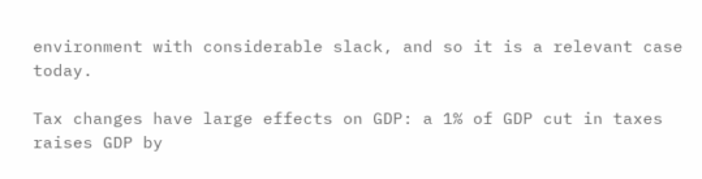environment with considerable slack, and so it is a relevant case today.

Tax changes have large effects on GDP: a 1% of GDP cut in taxes raises GDP by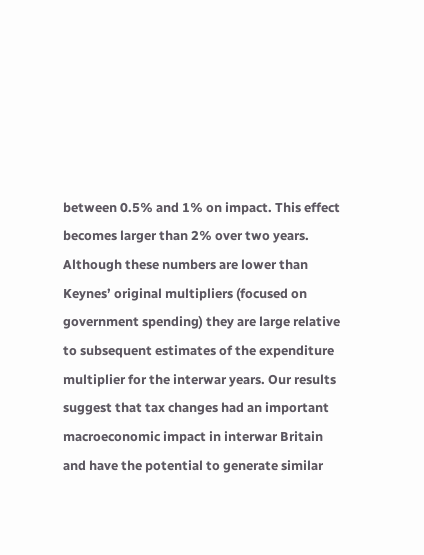between 0.5% and 1% on impact. This effect becomes larger than 2% over two years. Although these numbers are lower than Keynes’ original multipliers (focused on government spending) they are large relative to subsequent estimates of the expenditure multiplier for the interwar years. Our results suggest that tax changes had an important macroeconomic impact in interwar Britain and have the potential to generate similar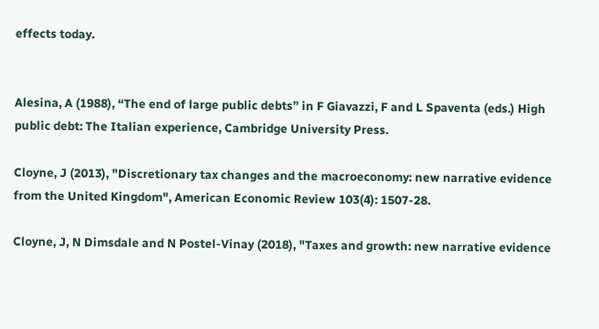effects today.


Alesina, A (1988), “The end of large public debts” in F Giavazzi, F and L Spaventa (eds.) High public debt: The Italian experience, Cambridge University Press.

Cloyne, J (2013), "Discretionary tax changes and the macroeconomy: new narrative evidence from the United Kingdom", American Economic Review 103(4): 1507-28.

Cloyne, J, N Dimsdale and N Postel-Vinay (2018), "Taxes and growth: new narrative evidence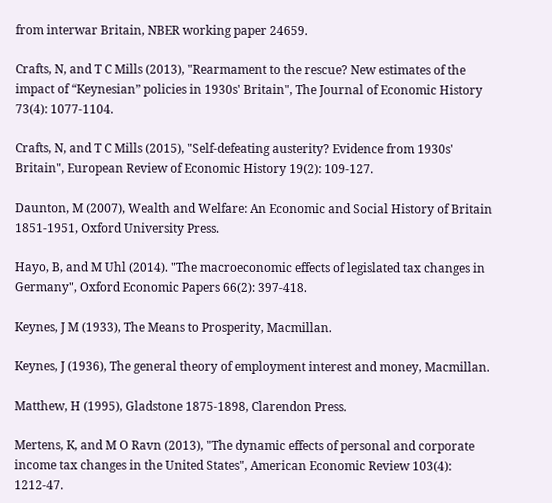from interwar Britain, NBER working paper 24659.

Crafts, N, and T C Mills (2013), "Rearmament to the rescue? New estimates of the impact of “Keynesian” policies in 1930s' Britain", The Journal of Economic History 73(4): 1077-1104.

Crafts, N, and T C Mills (2015), "Self-defeating austerity? Evidence from 1930s' Britain", European Review of Economic History 19(2): 109-127.

Daunton, M (2007), Wealth and Welfare: An Economic and Social History of Britain 1851-1951, Oxford University Press.

Hayo, B, and M Uhl (2014). "The macroeconomic effects of legislated tax changes in Germany", Oxford Economic Papers 66(2): 397-418.

Keynes, J M (1933), The Means to Prosperity, Macmillan.

Keynes, J (1936), The general theory of employment interest and money, Macmillan.

Matthew, H (1995), Gladstone 1875-1898, Clarendon Press.

Mertens, K, and M O Ravn (2013), "The dynamic effects of personal and corporate income tax changes in the United States", American Economic Review 103(4): 1212-47.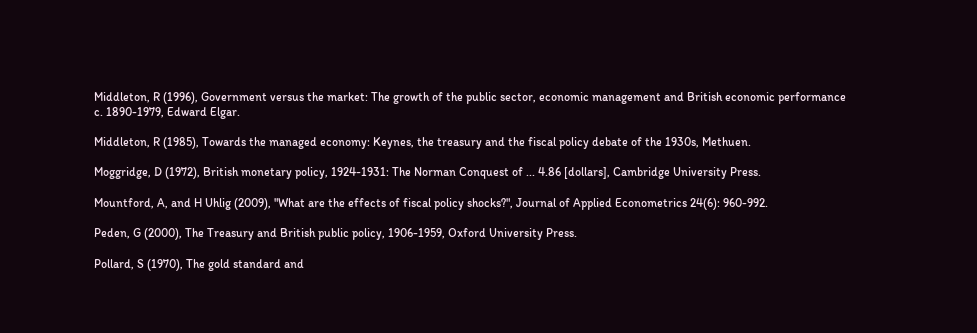Middleton, R (1996), Government versus the market: The growth of the public sector, economic management and British economic performance c. 1890-1979, Edward Elgar.

Middleton, R (1985), Towards the managed economy: Keynes, the treasury and the fiscal policy debate of the 1930s, Methuen.

Moggridge, D (1972), British monetary policy, 1924-1931: The Norman Conquest of ... 4.86 [dollars], Cambridge University Press.

Mountford, A, and H Uhlig (2009), "What are the effects of fiscal policy shocks?", Journal of Applied Econometrics 24(6): 960-992.

Peden, G (2000), The Treasury and British public policy, 1906-1959, Oxford University Press.

Pollard, S (1970), The gold standard and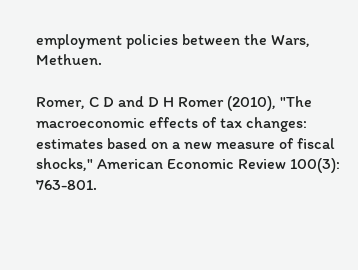employment policies between the Wars, Methuen.

Romer, C D and D H Romer (2010), "The macroeconomic effects of tax changes: estimates based on a new measure of fiscal shocks," American Economic Review 100(3): 763-801.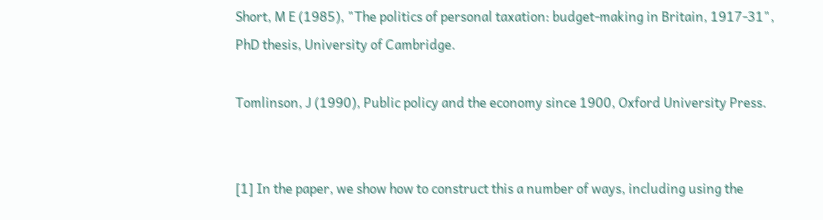Short, M E (1985), "The politics of personal taxation: budget-making in Britain, 1917-31", PhD thesis, University of Cambridge.

Tomlinson, J (1990), Public policy and the economy since 1900, Oxford University Press.


[1] In the paper, we show how to construct this a number of ways, including using the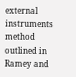external instruments method outlined in Ramey and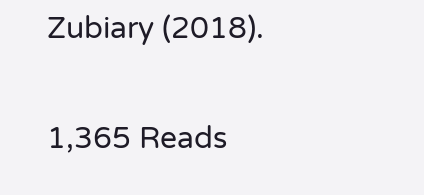Zubiary (2018).

1,365 Reads